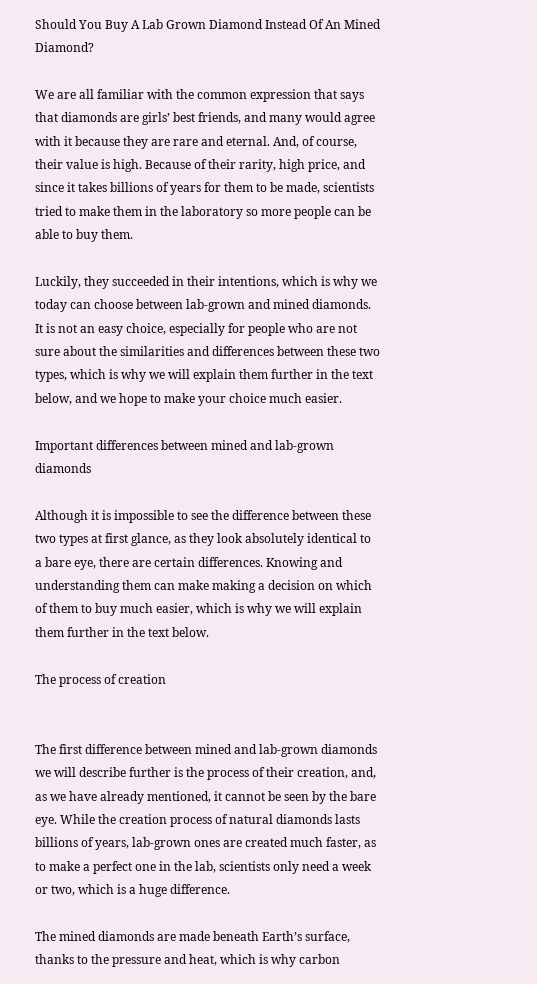Should You Buy A Lab Grown Diamond Instead Of An Mined Diamond?

We are all familiar with the common expression that says that diamonds are girls’ best friends, and many would agree with it because they are rare and eternal. And, of course, their value is high. Because of their rarity, high price, and since it takes billions of years for them to be made, scientists tried to make them in the laboratory so more people can be able to buy them.

Luckily, they succeeded in their intentions, which is why we today can choose between lab-grown and mined diamonds. It is not an easy choice, especially for people who are not sure about the similarities and differences between these two types, which is why we will explain them further in the text below, and we hope to make your choice much easier.

Important differences between mined and lab-grown diamonds

Although it is impossible to see the difference between these two types at first glance, as they look absolutely identical to a bare eye, there are certain differences. Knowing and understanding them can make making a decision on which of them to buy much easier, which is why we will explain them further in the text below.

The process of creation


The first difference between mined and lab-grown diamonds we will describe further is the process of their creation, and, as we have already mentioned, it cannot be seen by the bare eye. While the creation process of natural diamonds lasts billions of years, lab-grown ones are created much faster, as to make a perfect one in the lab, scientists only need a week or two, which is a huge difference.

The mined diamonds are made beneath Earth’s surface, thanks to the pressure and heat, which is why carbon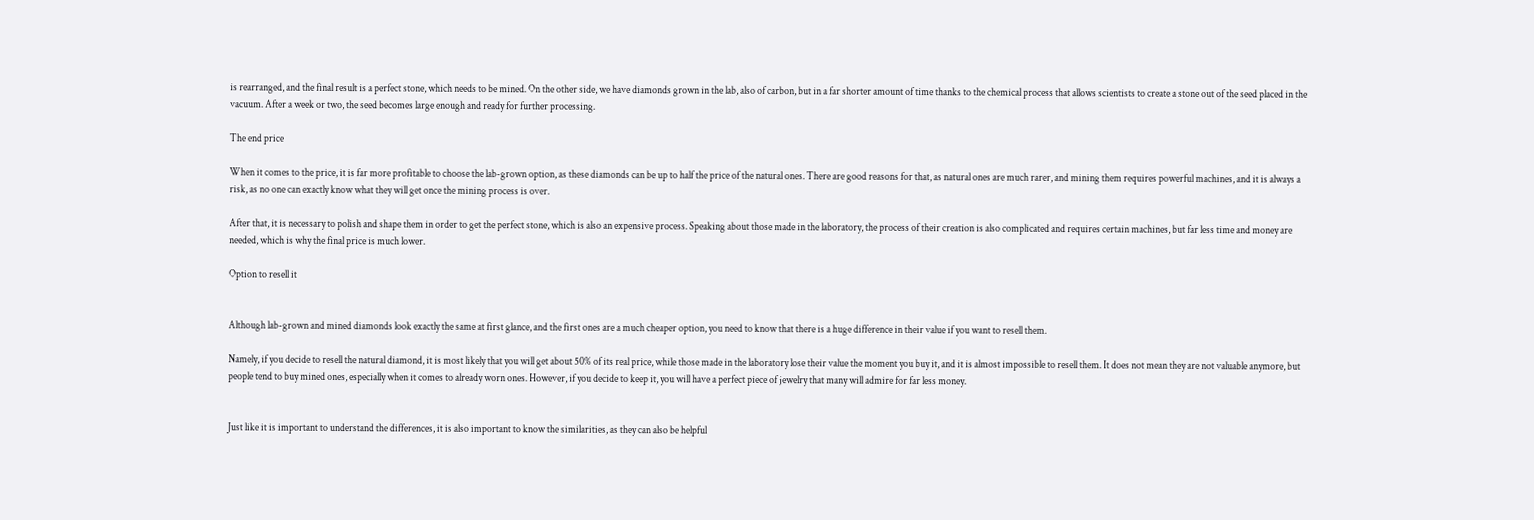is rearranged, and the final result is a perfect stone, which needs to be mined. On the other side, we have diamonds grown in the lab, also of carbon, but in a far shorter amount of time thanks to the chemical process that allows scientists to create a stone out of the seed placed in the vacuum. After a week or two, the seed becomes large enough and ready for further processing.

The end price

When it comes to the price, it is far more profitable to choose the lab-grown option, as these diamonds can be up to half the price of the natural ones. There are good reasons for that, as natural ones are much rarer, and mining them requires powerful machines, and it is always a risk, as no one can exactly know what they will get once the mining process is over.

After that, it is necessary to polish and shape them in order to get the perfect stone, which is also an expensive process. Speaking about those made in the laboratory, the process of their creation is also complicated and requires certain machines, but far less time and money are needed, which is why the final price is much lower.

Option to resell it


Although lab-grown and mined diamonds look exactly the same at first glance, and the first ones are a much cheaper option, you need to know that there is a huge difference in their value if you want to resell them.

Namely, if you decide to resell the natural diamond, it is most likely that you will get about 50% of its real price, while those made in the laboratory lose their value the moment you buy it, and it is almost impossible to resell them. It does not mean they are not valuable anymore, but people tend to buy mined ones, especially when it comes to already worn ones. However, if you decide to keep it, you will have a perfect piece of jewelry that many will admire for far less money.


Just like it is important to understand the differences, it is also important to know the similarities, as they can also be helpful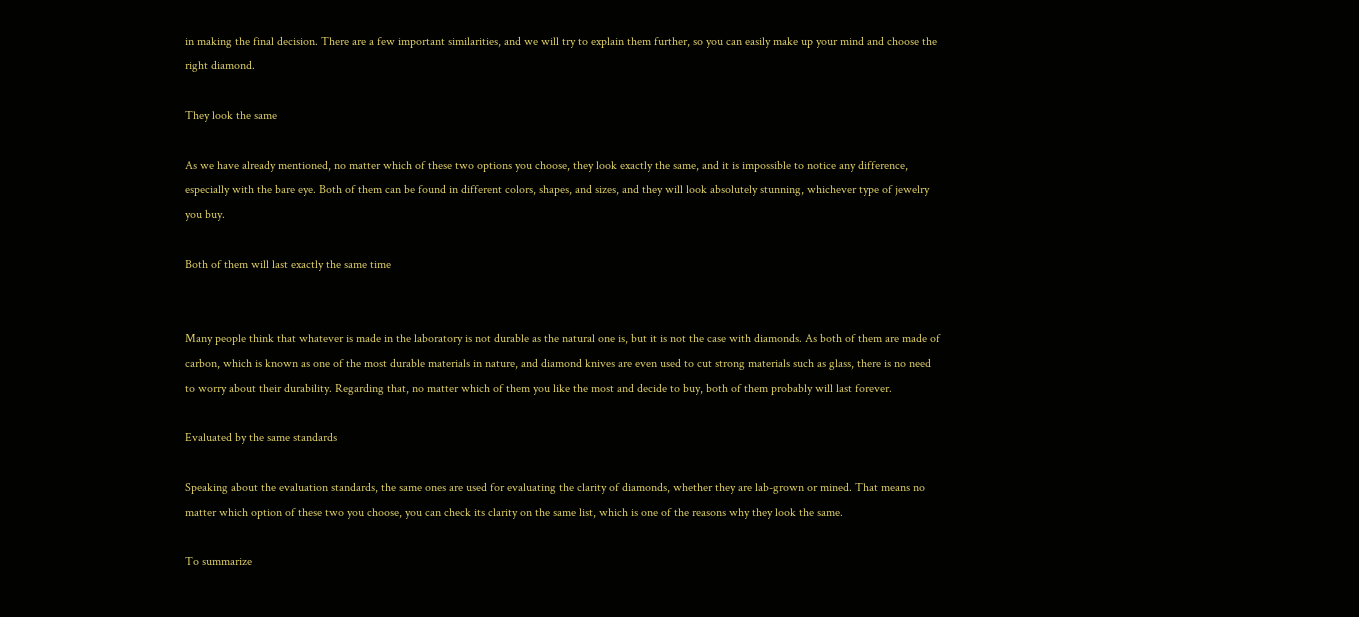in making the final decision. There are a few important similarities, and we will try to explain them further, so you can easily make up your mind and choose the right diamond.

They look the same

As we have already mentioned, no matter which of these two options you choose, they look exactly the same, and it is impossible to notice any difference, especially with the bare eye. Both of them can be found in different colors, shapes, and sizes, and they will look absolutely stunning, whichever type of jewelry you buy.

Both of them will last exactly the same time


Many people think that whatever is made in the laboratory is not durable as the natural one is, but it is not the case with diamonds. As both of them are made of carbon, which is known as one of the most durable materials in nature, and diamond knives are even used to cut strong materials such as glass, there is no need to worry about their durability. Regarding that, no matter which of them you like the most and decide to buy, both of them probably will last forever.

Evaluated by the same standards

Speaking about the evaluation standards, the same ones are used for evaluating the clarity of diamonds, whether they are lab-grown or mined. That means no matter which option of these two you choose, you can check its clarity on the same list, which is one of the reasons why they look the same.

To summarize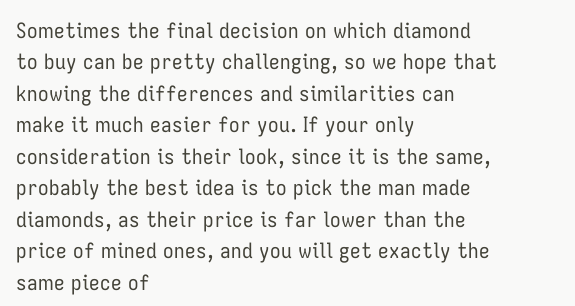Sometimes the final decision on which diamond to buy can be pretty challenging, so we hope that knowing the differences and similarities can make it much easier for you. If your only consideration is their look, since it is the same, probably the best idea is to pick the man made diamonds, as their price is far lower than the price of mined ones, and you will get exactly the same piece of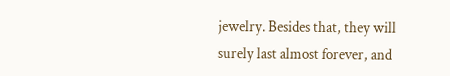jewelry. Besides that, they will surely last almost forever, and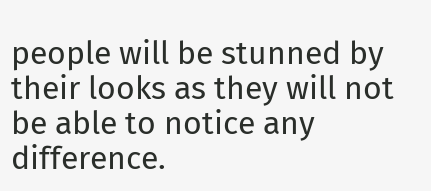people will be stunned by their looks as they will not be able to notice any difference.